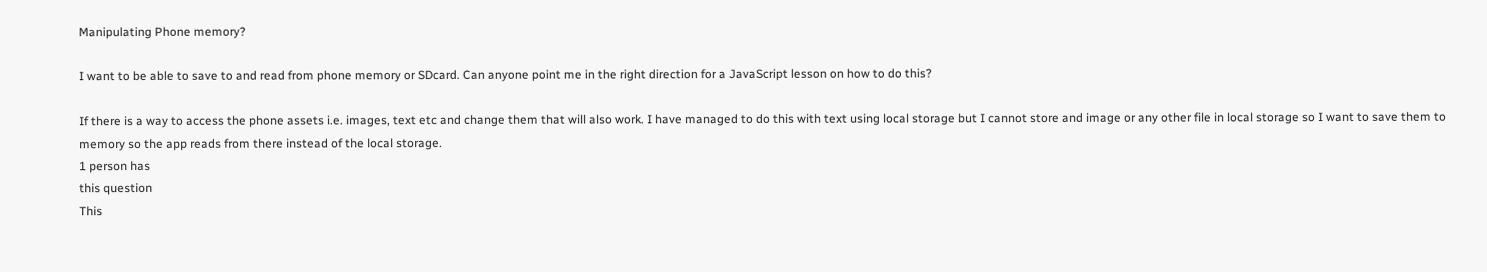Manipulating Phone memory?

I want to be able to save to and read from phone memory or SDcard. Can anyone point me in the right direction for a JavaScript lesson on how to do this?

If there is a way to access the phone assets i.e. images, text etc and change them that will also work. I have managed to do this with text using local storage but I cannot store and image or any other file in local storage so I want to save them to memory so the app reads from there instead of the local storage.
1 person has
this question
This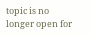topic is no longer open for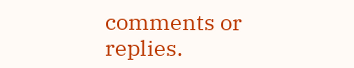comments or replies.